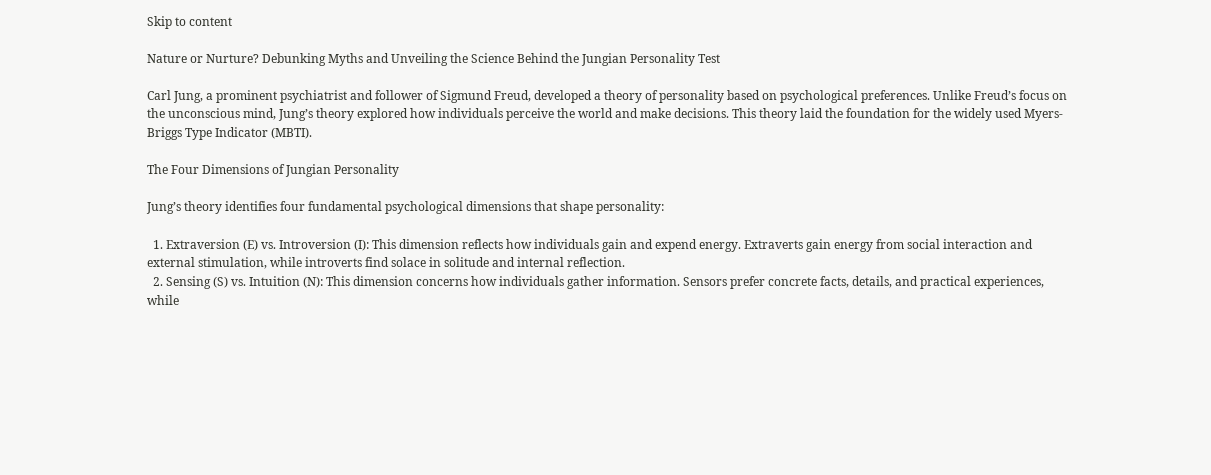Skip to content

Nature or Nurture? Debunking Myths and Unveiling the Science Behind the Jungian Personality Test

Carl Jung, a prominent psychiatrist and follower of Sigmund Freud, developed a theory of personality based on psychological preferences. Unlike Freud’s focus on the unconscious mind, Jung’s theory explored how individuals perceive the world and make decisions. This theory laid the foundation for the widely used Myers-Briggs Type Indicator (MBTI).

The Four Dimensions of Jungian Personality

Jung’s theory identifies four fundamental psychological dimensions that shape personality:

  1. Extraversion (E) vs. Introversion (I): This dimension reflects how individuals gain and expend energy. Extraverts gain energy from social interaction and external stimulation, while introverts find solace in solitude and internal reflection.
  2. Sensing (S) vs. Intuition (N): This dimension concerns how individuals gather information. Sensors prefer concrete facts, details, and practical experiences, while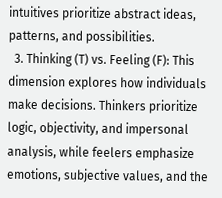intuitives prioritize abstract ideas, patterns, and possibilities.
  3. Thinking (T) vs. Feeling (F): This dimension explores how individuals make decisions. Thinkers prioritize logic, objectivity, and impersonal analysis, while feelers emphasize emotions, subjective values, and the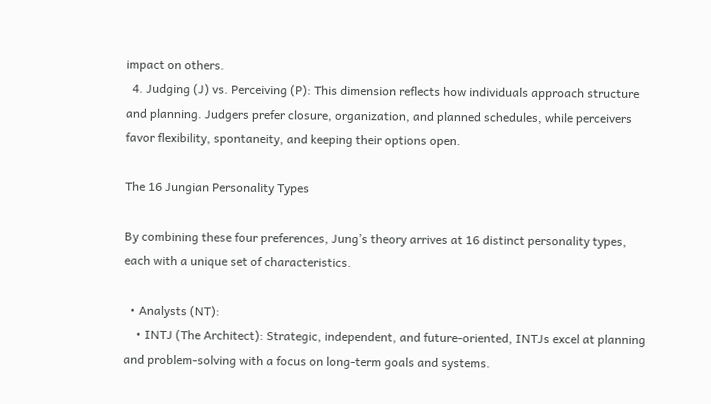impact on others.
  4. Judging (J) vs. Perceiving (P): This dimension reflects how individuals approach structure and planning. Judgers prefer closure, organization, and planned schedules, while perceivers favor flexibility, spontaneity, and keeping their options open.

The 16 Jungian Personality Types

By combining these four preferences, Jung’s theory arrives at 16 distinct personality types, each with a unique set of characteristics.

  • Analysts (NT):
    • INTJ (The Architect): Strategic, independent, and future-oriented, INTJs excel at planning and problem-solving with a focus on long-term goals and systems.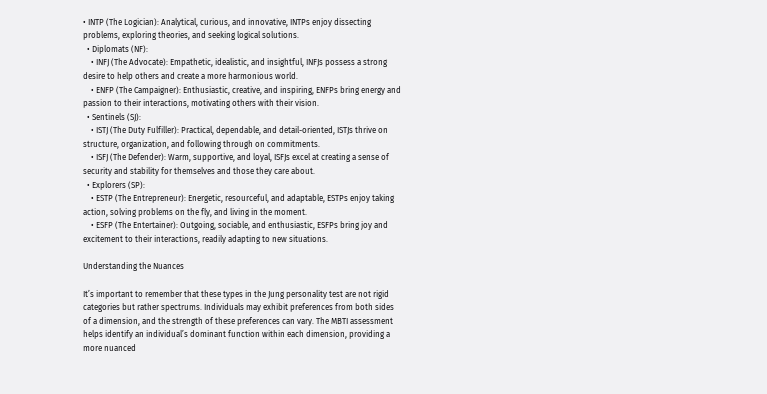• INTP (The Logician): Analytical, curious, and innovative, INTPs enjoy dissecting problems, exploring theories, and seeking logical solutions.
  • Diplomats (NF):
    • INFJ (The Advocate): Empathetic, idealistic, and insightful, INFJs possess a strong desire to help others and create a more harmonious world.
    • ENFP (The Campaigner): Enthusiastic, creative, and inspiring, ENFPs bring energy and passion to their interactions, motivating others with their vision.
  • Sentinels (SJ):
    • ISTJ (The Duty Fulfiller): Practical, dependable, and detail-oriented, ISTJs thrive on structure, organization, and following through on commitments.
    • ISFJ (The Defender): Warm, supportive, and loyal, ISFJs excel at creating a sense of security and stability for themselves and those they care about.
  • Explorers (SP):
    • ESTP (The Entrepreneur): Energetic, resourceful, and adaptable, ESTPs enjoy taking action, solving problems on the fly, and living in the moment.
    • ESFP (The Entertainer): Outgoing, sociable, and enthusiastic, ESFPs bring joy and excitement to their interactions, readily adapting to new situations.

Understanding the Nuances

It’s important to remember that these types in the Jung personality test are not rigid categories but rather spectrums. Individuals may exhibit preferences from both sides of a dimension, and the strength of these preferences can vary. The MBTI assessment helps identify an individual’s dominant function within each dimension, providing a more nuanced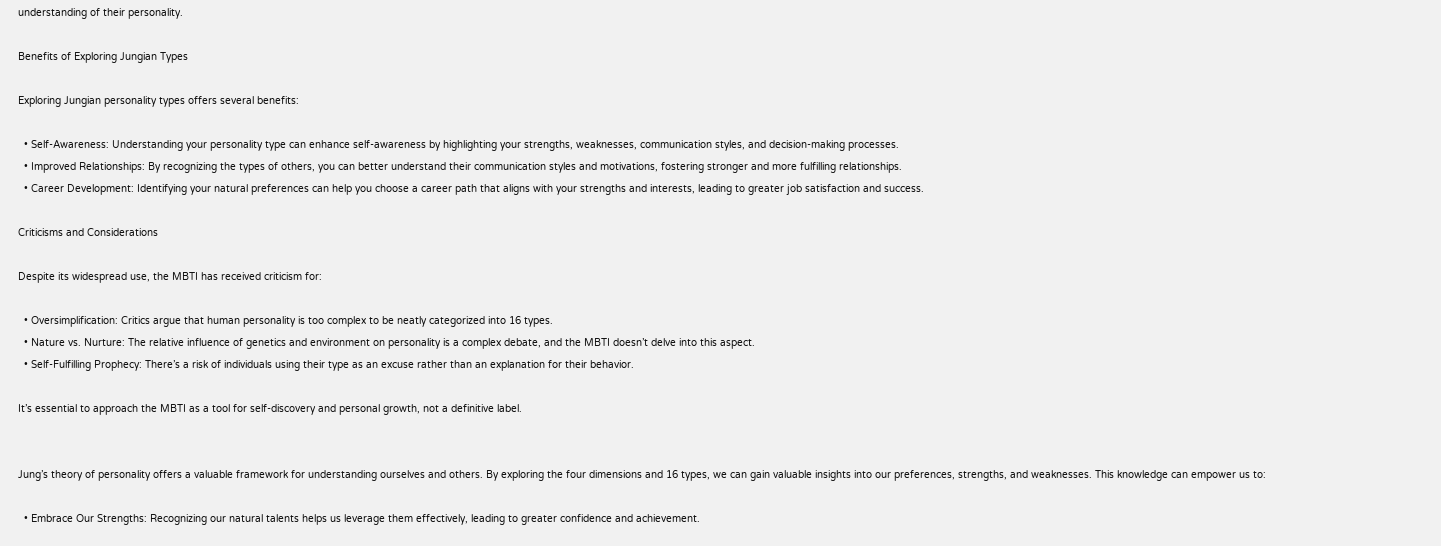understanding of their personality.

Benefits of Exploring Jungian Types

Exploring Jungian personality types offers several benefits:

  • Self-Awareness: Understanding your personality type can enhance self-awareness by highlighting your strengths, weaknesses, communication styles, and decision-making processes.
  • Improved Relationships: By recognizing the types of others, you can better understand their communication styles and motivations, fostering stronger and more fulfilling relationships.
  • Career Development: Identifying your natural preferences can help you choose a career path that aligns with your strengths and interests, leading to greater job satisfaction and success.

Criticisms and Considerations

Despite its widespread use, the MBTI has received criticism for:

  • Oversimplification: Critics argue that human personality is too complex to be neatly categorized into 16 types.
  • Nature vs. Nurture: The relative influence of genetics and environment on personality is a complex debate, and the MBTI doesn’t delve into this aspect.
  • Self-Fulfilling Prophecy: There’s a risk of individuals using their type as an excuse rather than an explanation for their behavior.

It’s essential to approach the MBTI as a tool for self-discovery and personal growth, not a definitive label.


Jung’s theory of personality offers a valuable framework for understanding ourselves and others. By exploring the four dimensions and 16 types, we can gain valuable insights into our preferences, strengths, and weaknesses. This knowledge can empower us to:

  • Embrace Our Strengths: Recognizing our natural talents helps us leverage them effectively, leading to greater confidence and achievement.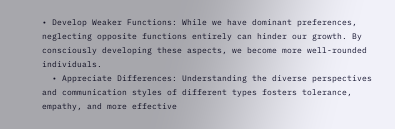• Develop Weaker Functions: While we have dominant preferences, neglecting opposite functions entirely can hinder our growth. By consciously developing these aspects, we become more well-rounded individuals.
  • Appreciate Differences: Understanding the diverse perspectives and communication styles of different types fosters tolerance, empathy, and more effective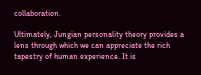collaboration.

Ultimately, Jungian personality theory provides a lens through which we can appreciate the rich tapestry of human experience. It is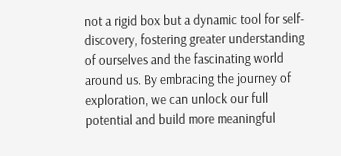not a rigid box but a dynamic tool for self-discovery, fostering greater understanding of ourselves and the fascinating world around us. By embracing the journey of exploration, we can unlock our full potential and build more meaningful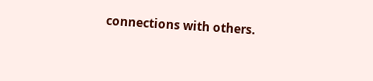connections with others.